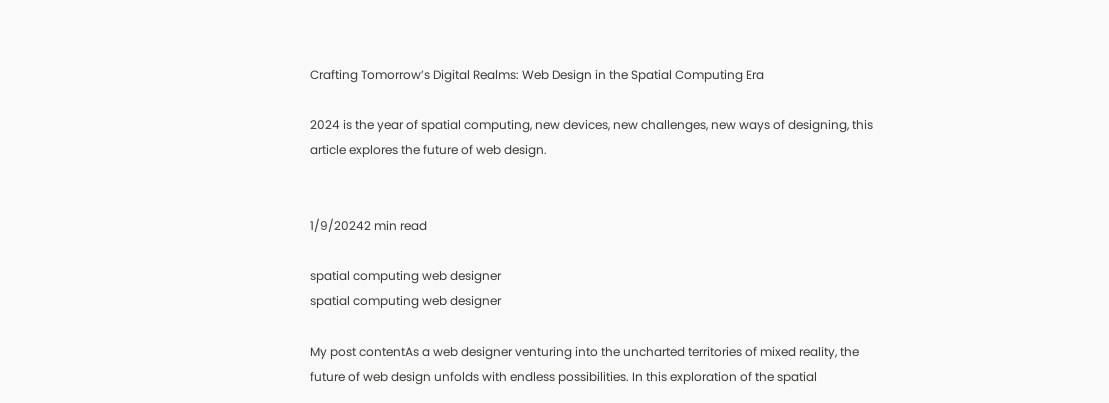Crafting Tomorrow’s Digital Realms: Web Design in the Spatial Computing Era

2024 is the year of spatial computing, new devices, new challenges, new ways of designing, this article explores the future of web design.


1/9/20242 min read

spatial computing web designer
spatial computing web designer

My post contentAs a web designer venturing into the uncharted territories of mixed reality, the future of web design unfolds with endless possibilities. In this exploration of the spatial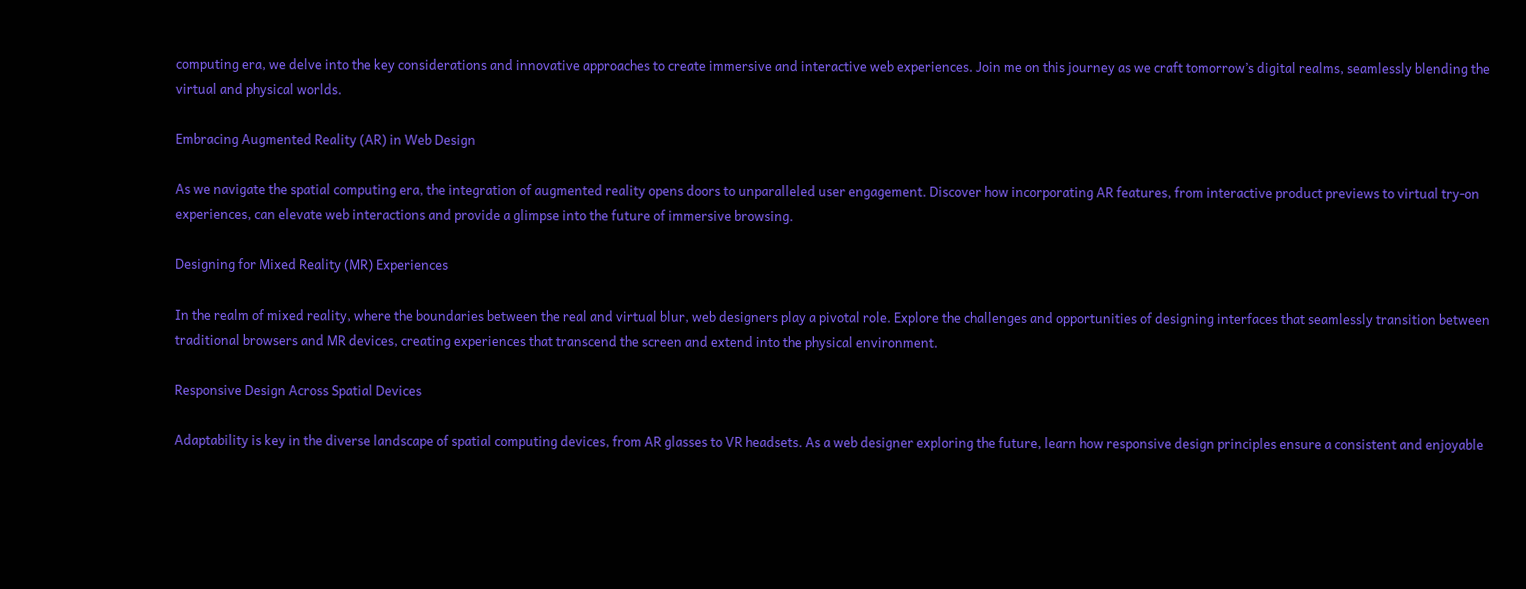computing era, we delve into the key considerations and innovative approaches to create immersive and interactive web experiences. Join me on this journey as we craft tomorrow’s digital realms, seamlessly blending the virtual and physical worlds.

Embracing Augmented Reality (AR) in Web Design

As we navigate the spatial computing era, the integration of augmented reality opens doors to unparalleled user engagement. Discover how incorporating AR features, from interactive product previews to virtual try-on experiences, can elevate web interactions and provide a glimpse into the future of immersive browsing.

Designing for Mixed Reality (MR) Experiences

In the realm of mixed reality, where the boundaries between the real and virtual blur, web designers play a pivotal role. Explore the challenges and opportunities of designing interfaces that seamlessly transition between traditional browsers and MR devices, creating experiences that transcend the screen and extend into the physical environment.

Responsive Design Across Spatial Devices

Adaptability is key in the diverse landscape of spatial computing devices, from AR glasses to VR headsets. As a web designer exploring the future, learn how responsive design principles ensure a consistent and enjoyable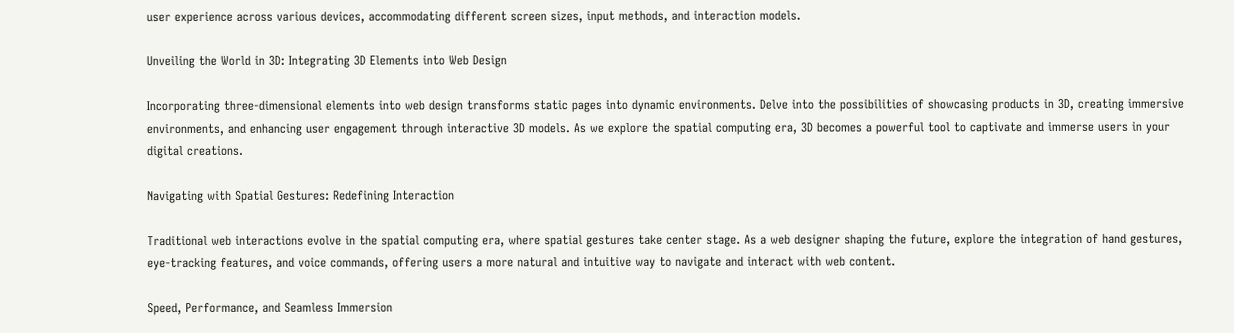user experience across various devices, accommodating different screen sizes, input methods, and interaction models.

Unveiling the World in 3D: Integrating 3D Elements into Web Design

Incorporating three-dimensional elements into web design transforms static pages into dynamic environments. Delve into the possibilities of showcasing products in 3D, creating immersive environments, and enhancing user engagement through interactive 3D models. As we explore the spatial computing era, 3D becomes a powerful tool to captivate and immerse users in your digital creations.

Navigating with Spatial Gestures: Redefining Interaction

Traditional web interactions evolve in the spatial computing era, where spatial gestures take center stage. As a web designer shaping the future, explore the integration of hand gestures, eye-tracking features, and voice commands, offering users a more natural and intuitive way to navigate and interact with web content.

Speed, Performance, and Seamless Immersion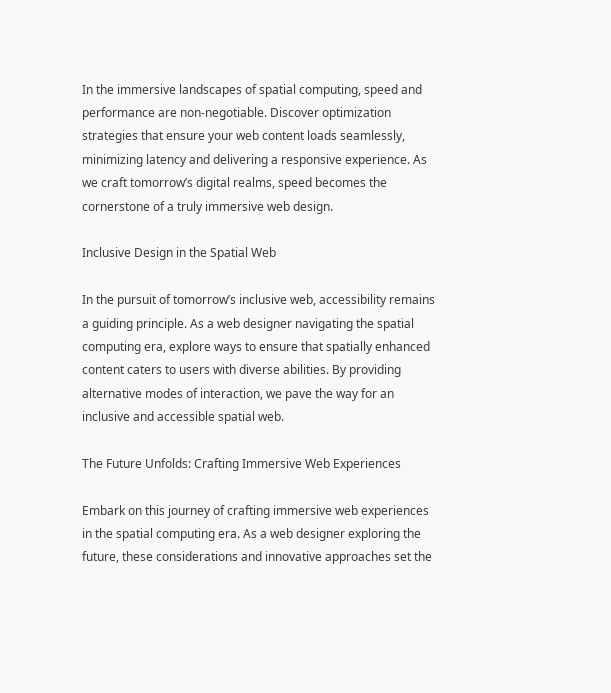In the immersive landscapes of spatial computing, speed and performance are non-negotiable. Discover optimization strategies that ensure your web content loads seamlessly, minimizing latency and delivering a responsive experience. As we craft tomorrow’s digital realms, speed becomes the cornerstone of a truly immersive web design.

Inclusive Design in the Spatial Web

In the pursuit of tomorrow’s inclusive web, accessibility remains a guiding principle. As a web designer navigating the spatial computing era, explore ways to ensure that spatially enhanced content caters to users with diverse abilities. By providing alternative modes of interaction, we pave the way for an inclusive and accessible spatial web.

The Future Unfolds: Crafting Immersive Web Experiences

Embark on this journey of crafting immersive web experiences in the spatial computing era. As a web designer exploring the future, these considerations and innovative approaches set the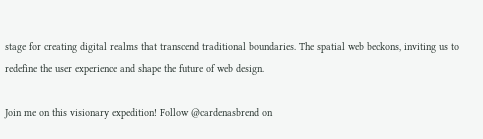stage for creating digital realms that transcend traditional boundaries. The spatial web beckons, inviting us to redefine the user experience and shape the future of web design.

Join me on this visionary expedition! Follow @cardenasbrend on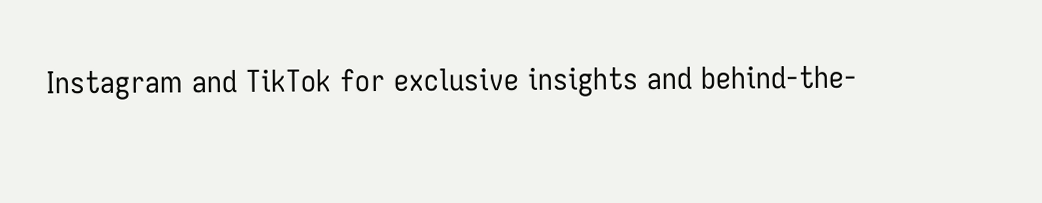Instagram and TikTok for exclusive insights and behind-the-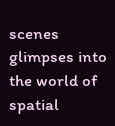scenes glimpses into the world of spatial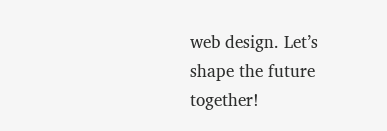web design. Let’s shape the future together!